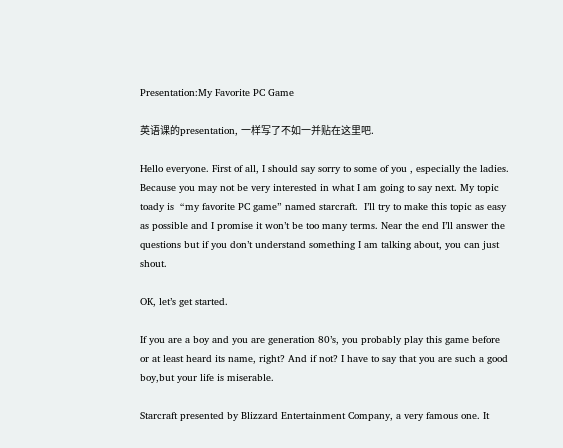Presentation:My Favorite PC Game

英语课的presentation, 一样写了不如一并贴在这里吧.

Hello everyone. First of all, I should say sorry to some of you , especially the ladies. Because you may not be very interested in what I am going to say next. My topic toady is  “my favorite PC game” named starcraft.  I’ll try to make this topic as easy as possible and I promise it won’t be too many terms. Near the end I’ll answer the questions but if you don’t understand something I am talking about, you can just shout.

OK, let’s get started.

If you are a boy and you are generation 80’s, you probably play this game before or at least heard its name, right? And if not? I have to say that you are such a good boy,but your life is miserable.

Starcraft presented by Blizzard Entertainment Company, a very famous one. It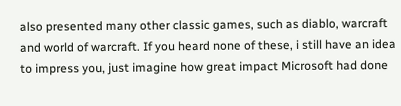also presented many other classic games, such as diablo, warcraft and world of warcraft. If you heard none of these, i still have an idea to impress you, just imagine how great impact Microsoft had done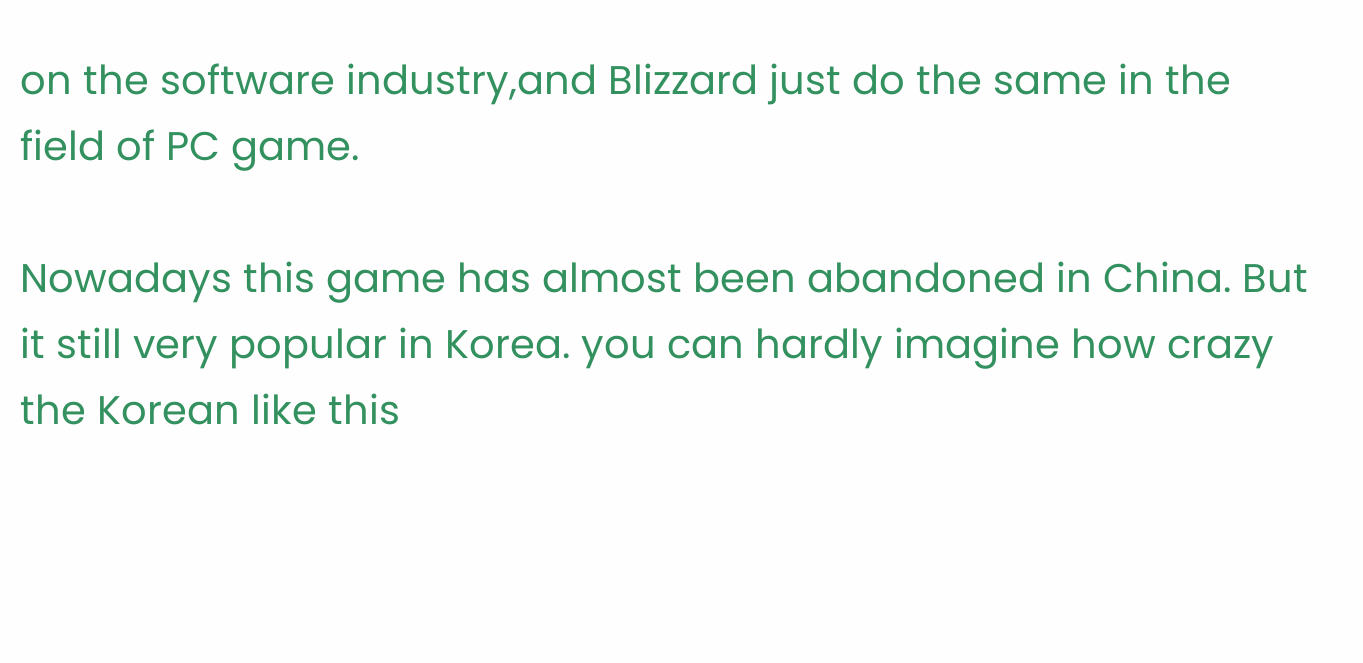on the software industry,and Blizzard just do the same in the field of PC game.

Nowadays this game has almost been abandoned in China. But it still very popular in Korea. you can hardly imagine how crazy the Korean like this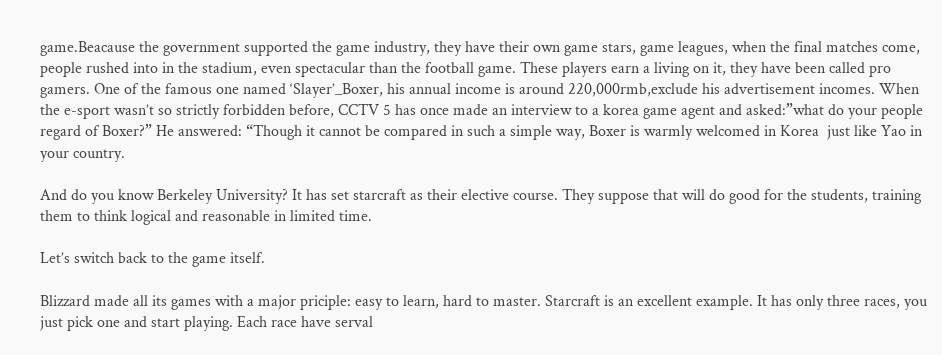game.Beacause the government supported the game industry, they have their own game stars, game leagues, when the final matches come, people rushed into in the stadium, even spectacular than the football game. These players earn a living on it, they have been called pro gamers. One of the famous one named ‘Slayer’_Boxer, his annual income is around 220,000rmb,exclude his advertisement incomes. When the e-sport wasn’t so strictly forbidden before, CCTV 5 has once made an interview to a korea game agent and asked:”what do your people regard of Boxer?” He answered: “Though it cannot be compared in such a simple way, Boxer is warmly welcomed in Korea  just like Yao in your country.

And do you know Berkeley University? It has set starcraft as their elective course. They suppose that will do good for the students, training them to think logical and reasonable in limited time.

Let’s switch back to the game itself.

Blizzard made all its games with a major priciple: easy to learn, hard to master. Starcraft is an excellent example. It has only three races, you just pick one and start playing. Each race have serval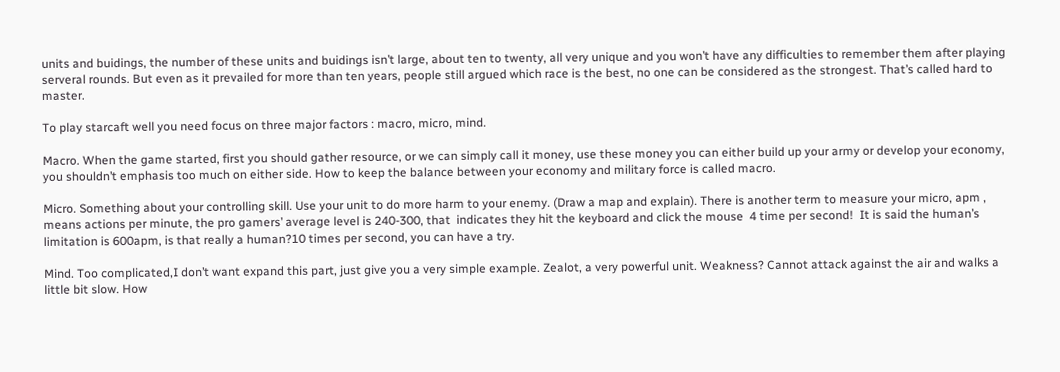units and buidings, the number of these units and buidings isn’t large, about ten to twenty, all very unique and you won’t have any difficulties to remember them after playing serveral rounds. But even as it prevailed for more than ten years, people still argued which race is the best, no one can be considered as the strongest. That’s called hard to master.

To play starcaft well you need focus on three major factors : macro, micro, mind.

Macro. When the game started, first you should gather resource, or we can simply call it money, use these money you can either build up your army or develop your economy, you shouldn’t emphasis too much on either side. How to keep the balance between your economy and military force is called macro.

Micro. Something about your controlling skill. Use your unit to do more harm to your enemy. (Draw a map and explain). There is another term to measure your micro, apm , means actions per minute, the pro gamers’ average level is 240-300, that  indicates they hit the keyboard and click the mouse  4 time per second!  It is said the human’s limitation is 600apm, is that really a human?10 times per second, you can have a try.

Mind. Too complicated,I don’t want expand this part, just give you a very simple example. Zealot, a very powerful unit. Weakness? Cannot attack against the air and walks a little bit slow. How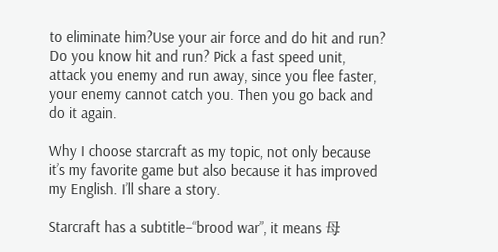to eliminate him?Use your air force and do hit and run? Do you know hit and run? Pick a fast speed unit, attack you enemy and run away, since you flee faster, your enemy cannot catch you. Then you go back and do it again.

Why I choose starcraft as my topic, not only because it’s my favorite game but also because it has improved my English. I’ll share a story.

Starcraft has a subtitle–“brood war”, it means 母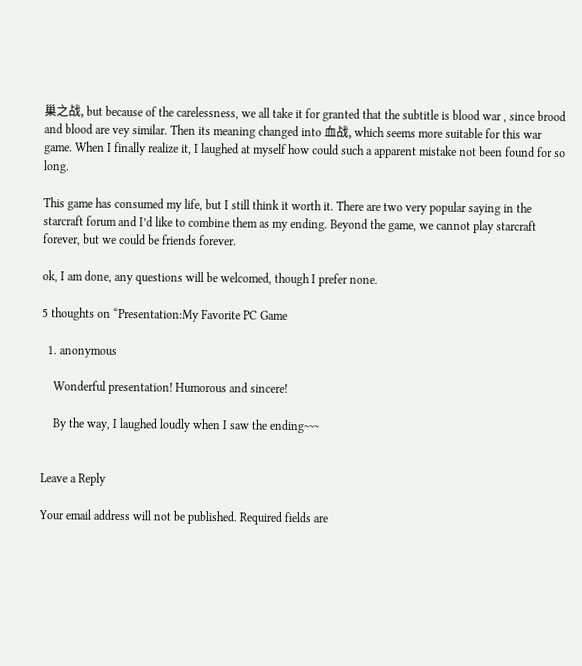巢之战, but because of the carelessness, we all take it for granted that the subtitle is blood war , since brood and blood are vey similar. Then its meaning changed into 血战, which seems more suitable for this war game. When I finally realize it, I laughed at myself how could such a apparent mistake not been found for so long.

This game has consumed my life, but I still think it worth it. There are two very popular saying in the starcraft forum and I’d like to combine them as my ending. Beyond the game, we cannot play starcraft forever, but we could be friends forever.

ok, I am done, any questions will be welcomed, though I prefer none.

5 thoughts on “Presentation:My Favorite PC Game

  1. anonymous

    Wonderful presentation! Humorous and sincere!

    By the way, I laughed loudly when I saw the ending~~~


Leave a Reply

Your email address will not be published. Required fields are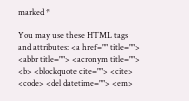marked *

You may use these HTML tags and attributes: <a href="" title=""> <abbr title=""> <acronym title=""> <b> <blockquote cite=""> <cite> <code> <del datetime=""> <em>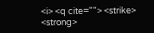<i> <q cite=""> <strike> <strong>